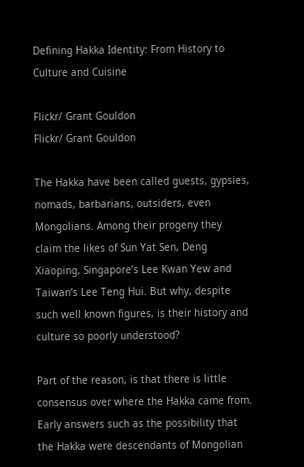Defining Hakka Identity: From History to Culture and Cuisine

Flickr/ Grant Gouldon
Flickr/ Grant Gouldon

The Hakka have been called guests, gypsies, nomads, barbarians, outsiders, even Mongolians. Among their progeny they claim the likes of Sun Yat Sen, Deng Xiaoping, Singapore’s Lee Kwan Yew and Taiwan’s Lee Teng Hui. But why, despite such well known figures, is their history and culture so poorly understood?

Part of the reason, is that there is little consensus over where the Hakka came from. Early answers such as the possibility that the Hakka were descendants of Mongolian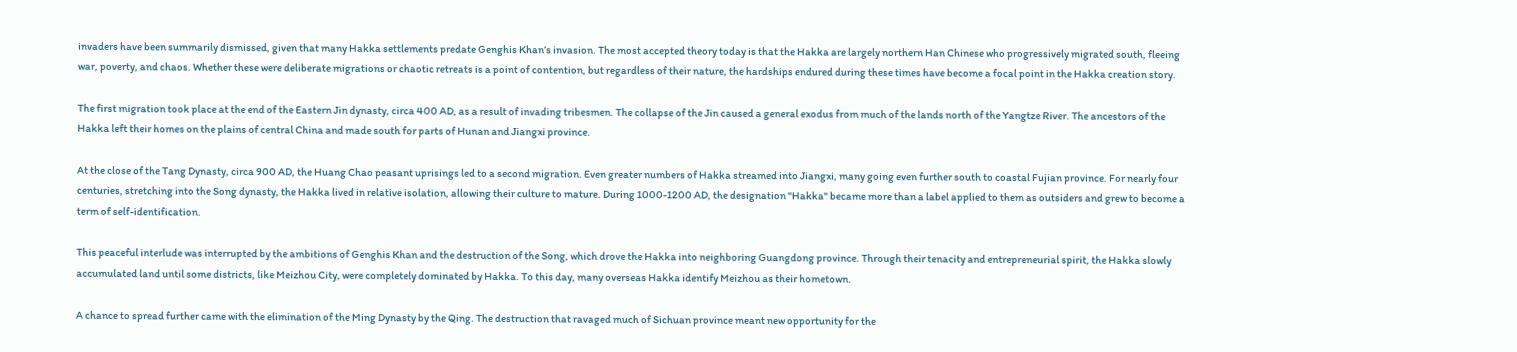invaders have been summarily dismissed, given that many Hakka settlements predate Genghis Khan’s invasion. The most accepted theory today is that the Hakka are largely northern Han Chinese who progressively migrated south, fleeing war, poverty, and chaos. Whether these were deliberate migrations or chaotic retreats is a point of contention, but regardless of their nature, the hardships endured during these times have become a focal point in the Hakka creation story.

The first migration took place at the end of the Eastern Jin dynasty, circa 400 AD, as a result of invading tribesmen. The collapse of the Jin caused a general exodus from much of the lands north of the Yangtze River. The ancestors of the Hakka left their homes on the plains of central China and made south for parts of Hunan and Jiangxi province.

At the close of the Tang Dynasty, circa 900 AD, the Huang Chao peasant uprisings led to a second migration. Even greater numbers of Hakka streamed into Jiangxi, many going even further south to coastal Fujian province. For nearly four centuries, stretching into the Song dynasty, the Hakka lived in relative isolation, allowing their culture to mature. During 1000-1200 AD, the designation "Hakka" became more than a label applied to them as outsiders and grew to become a term of self-identification.

This peaceful interlude was interrupted by the ambitions of Genghis Khan and the destruction of the Song, which drove the Hakka into neighboring Guangdong province. Through their tenacity and entrepreneurial spirit, the Hakka slowly accumulated land until some districts, like Meizhou City, were completely dominated by Hakka. To this day, many overseas Hakka identify Meizhou as their hometown.

A chance to spread further came with the elimination of the Ming Dynasty by the Qing. The destruction that ravaged much of Sichuan province meant new opportunity for the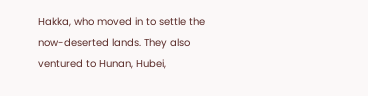Hakka, who moved in to settle the now-deserted lands. They also ventured to Hunan, Hubei,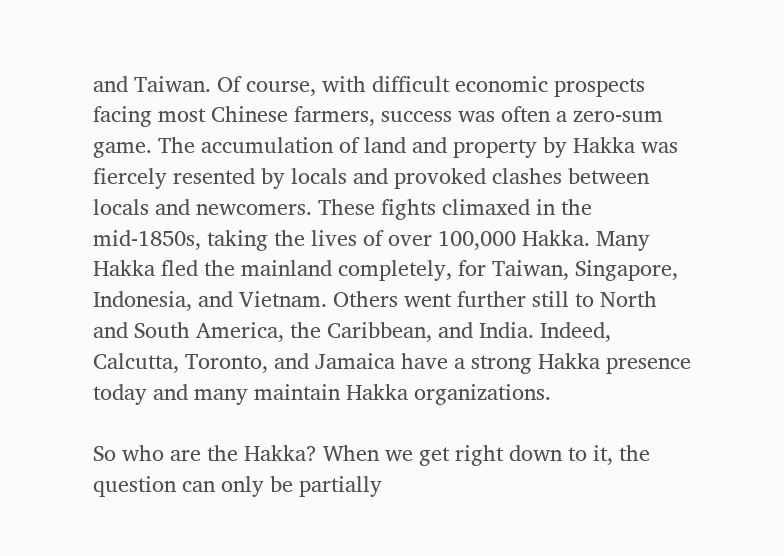and Taiwan. Of course, with difficult economic prospects facing most Chinese farmers, success was often a zero-sum game. The accumulation of land and property by Hakka was fiercely resented by locals and provoked clashes between locals and newcomers. These fights climaxed in the mid-1850s, taking the lives of over 100,000 Hakka. Many Hakka fled the mainland completely, for Taiwan, Singapore, Indonesia, and Vietnam. Others went further still to North and South America, the Caribbean, and India. Indeed, Calcutta, Toronto, and Jamaica have a strong Hakka presence today and many maintain Hakka organizations.

So who are the Hakka? When we get right down to it, the question can only be partially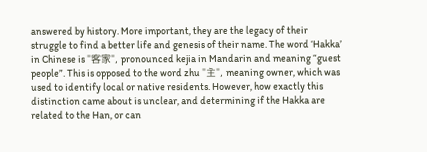answered by history. More important, they are the legacy of their struggle to find a better life and genesis of their name. The word ‘Hakka’ in Chinese is "客家", pronounced kejia in Mandarin and meaning “guest people”. This is opposed to the word zhu "主", meaning owner, which was used to identify local or native residents. However, how exactly this distinction came about is unclear, and determining if the Hakka are related to the Han, or can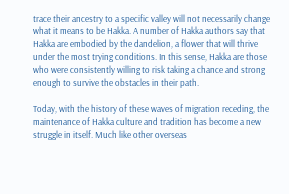trace their ancestry to a specific valley will not necessarily change what it means to be Hakka. A number of Hakka authors say that Hakka are embodied by the dandelion, a flower that will thrive under the most trying conditions. In this sense, Hakka are those who were consistently willing to risk taking a chance and strong enough to survive the obstacles in their path.

Today, with the history of these waves of migration receding, the maintenance of Hakka culture and tradition has become a new struggle in itself. Much like other overseas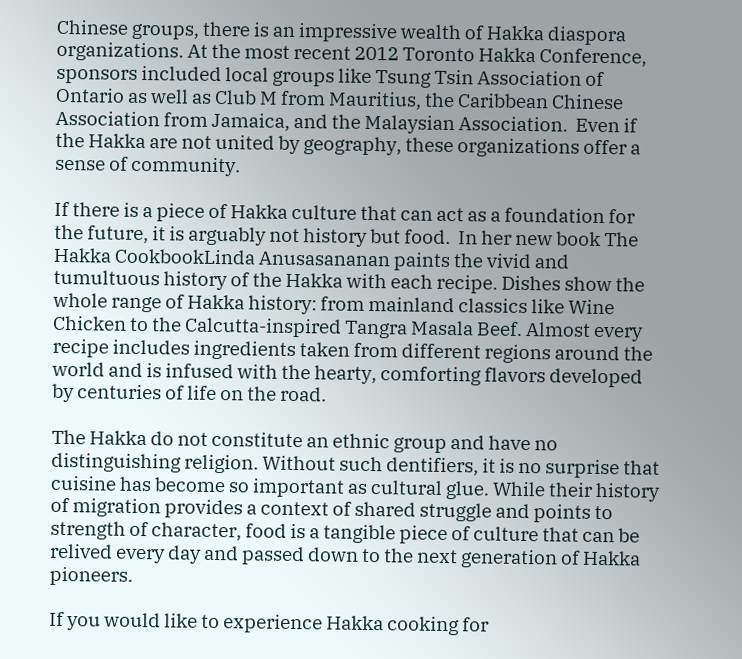Chinese groups, there is an impressive wealth of Hakka diaspora organizations. At the most recent 2012 Toronto Hakka Conference, sponsors included local groups like Tsung Tsin Association of Ontario as well as Club M from Mauritius, the Caribbean Chinese Association from Jamaica, and the Malaysian Association.  Even if the Hakka are not united by geography, these organizations offer a sense of community.

If there is a piece of Hakka culture that can act as a foundation for the future, it is arguably not history but food.  In her new book The Hakka CookbookLinda Anusasananan paints the vivid and tumultuous history of the Hakka with each recipe. Dishes show the whole range of Hakka history: from mainland classics like Wine Chicken to the Calcutta-inspired Tangra Masala Beef. Almost every recipe includes ingredients taken from different regions around the world and is infused with the hearty, comforting flavors developed by centuries of life on the road.

The Hakka do not constitute an ethnic group and have no distinguishing religion. Without such dentifiers, it is no surprise that cuisine has become so important as cultural glue. While their history of migration provides a context of shared struggle and points to strength of character, food is a tangible piece of culture that can be relived every day and passed down to the next generation of Hakka pioneers.

If you would like to experience Hakka cooking for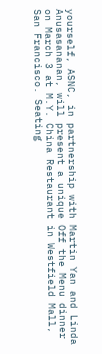yourself, ASNC, in partnership with Martin Yan and Linda Anusasananan, will present a unique Off the Menu dinner on March 3 at M.Y. China Restaurant in Westfield Mall, San Francisco. Seating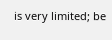is very limited; be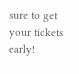sure to get your tickets early!